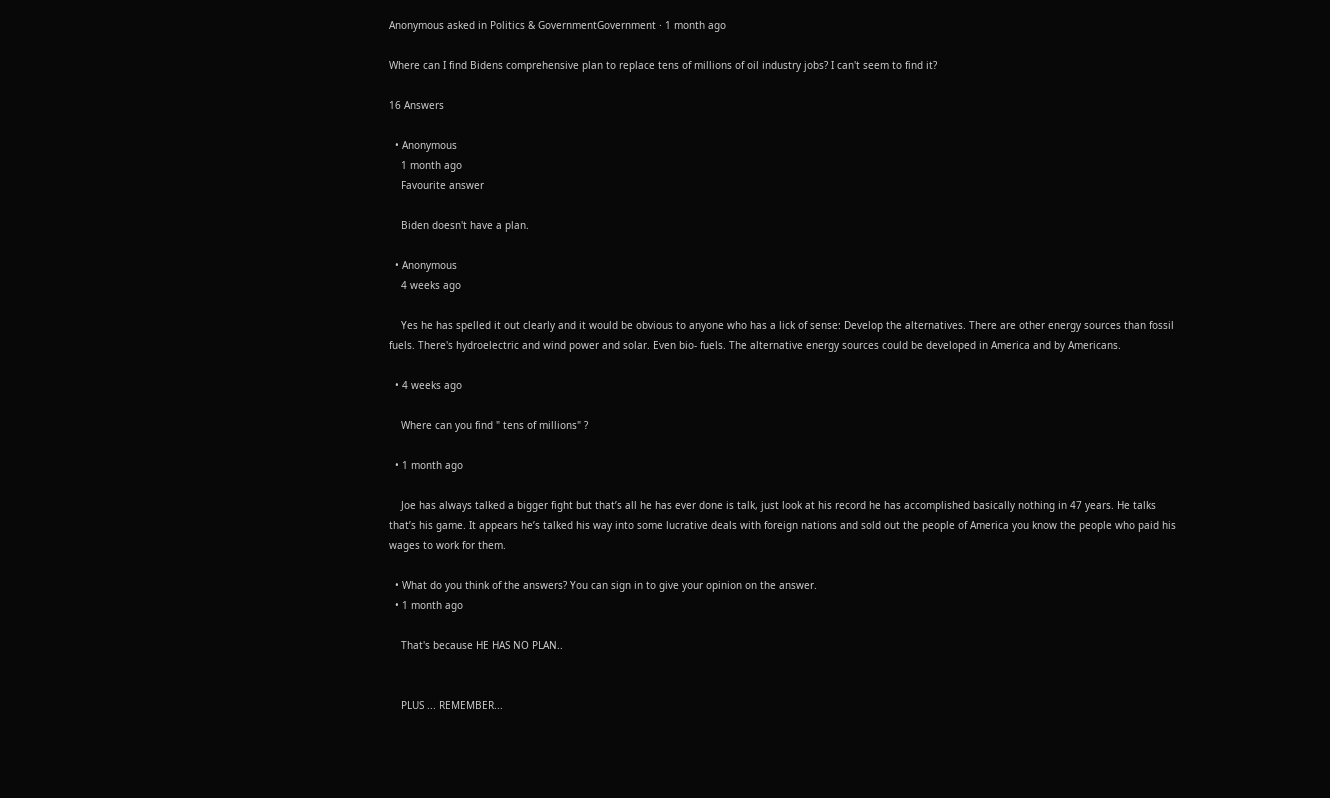Anonymous asked in Politics & GovernmentGovernment · 1 month ago

Where can I find Bidens comprehensive plan to replace tens of millions of oil industry jobs? I can't seem to find it?

16 Answers

  • Anonymous
    1 month ago
    Favourite answer

    Biden doesn't have a plan.

  • Anonymous
    4 weeks ago

    Yes he has spelled it out clearly and it would be obvious to anyone who has a lick of sense: Develop the alternatives. There are other energy sources than fossil fuels. There's hydroelectric and wind power and solar. Even bio- fuels. The alternative energy sources could be developed in America and by Americans.

  • 4 weeks ago

    Where can you find " tens of millions" ?

  • 1 month ago

    Joe has always talked a bigger fight but that’s all he has ever done is talk, just look at his record he has accomplished basically nothing in 47 years. He talks that’s his game. It appears he’s talked his way into some lucrative deals with foreign nations and sold out the people of America you know the people who paid his wages to work for them.

  • What do you think of the answers? You can sign in to give your opinion on the answer.
  • 1 month ago

    That's because HE HAS NO PLAN..


    PLUS ... REMEMBER...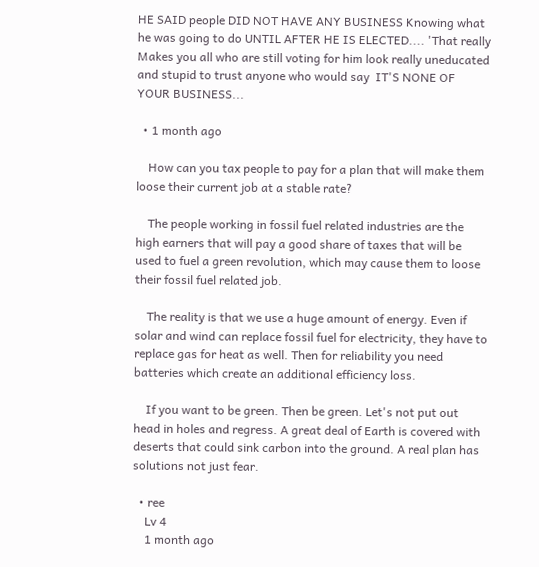HE SAID people DID NOT HAVE ANY BUSINESS Knowing what he was going to do UNTIL AFTER HE IS ELECTED.... 'That really Makes you all who are still voting for him look really uneducated and stupid to trust anyone who would say  IT'S NONE OF YOUR BUSINESS...

  • 1 month ago

    How can you tax people to pay for a plan that will make them loose their current job at a stable rate?

    The people working in fossil fuel related industries are the high earners that will pay a good share of taxes that will be used to fuel a green revolution, which may cause them to loose their fossil fuel related job.

    The reality is that we use a huge amount of energy. Even if solar and wind can replace fossil fuel for electricity, they have to replace gas for heat as well. Then for reliability you need batteries which create an additional efficiency loss.

    If you want to be green. Then be green. Let's not put out head in holes and regress. A great deal of Earth is covered with deserts that could sink carbon into the ground. A real plan has solutions not just fear.

  • ree
    Lv 4
    1 month ago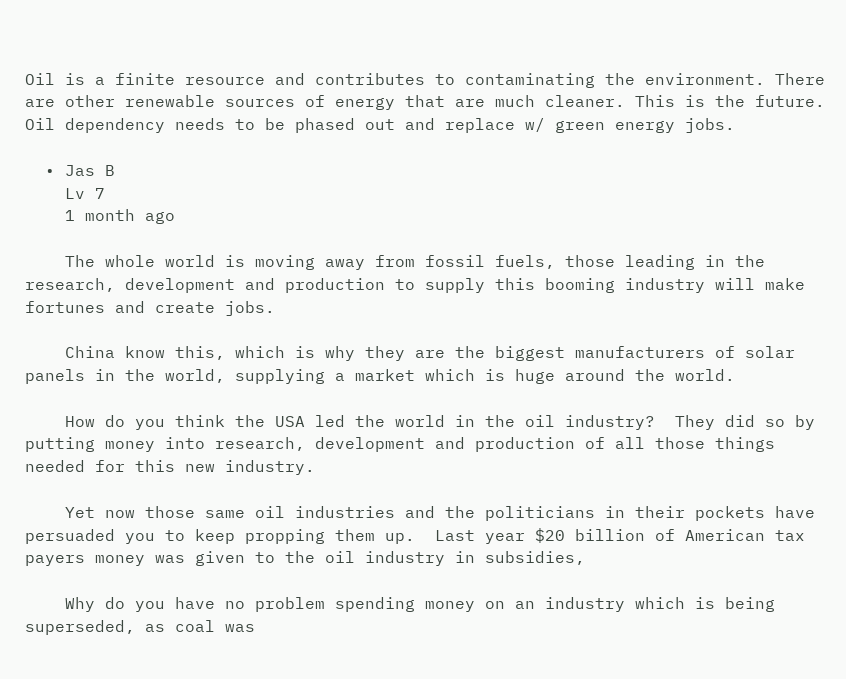Oil is a finite resource and contributes to contaminating the environment. There are other renewable sources of energy that are much cleaner. This is the future. Oil dependency needs to be phased out and replace w/ green energy jobs.

  • Jas B
    Lv 7
    1 month ago

    The whole world is moving away from fossil fuels, those leading in the research, development and production to supply this booming industry will make fortunes and create jobs.

    China know this, which is why they are the biggest manufacturers of solar panels in the world, supplying a market which is huge around the world.

    How do you think the USA led the world in the oil industry?  They did so by putting money into research, development and production of all those things needed for this new industry.

    Yet now those same oil industries and the politicians in their pockets have persuaded you to keep propping them up.  Last year $20 billion of American tax payers money was given to the oil industry in subsidies,

    Why do you have no problem spending money on an industry which is being superseded, as coal was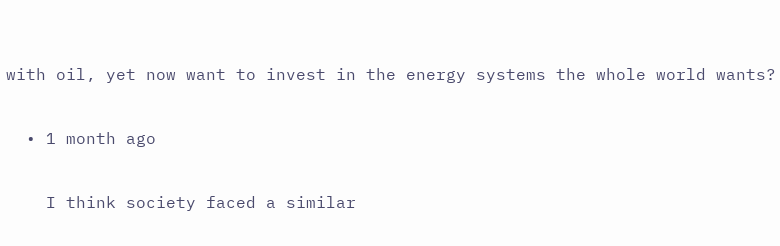with oil, yet now want to invest in the energy systems the whole world wants?

  • 1 month ago

    I think society faced a similar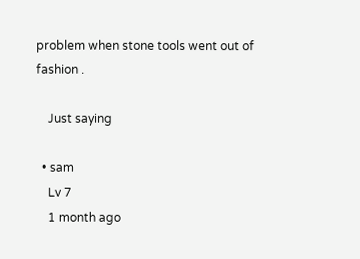problem when stone tools went out of fashion .

    Just saying

  • sam
    Lv 7
    1 month ago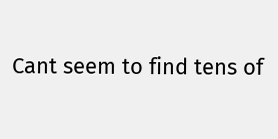Cant seem to find tens of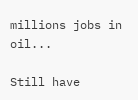millions jobs in oil...

Still have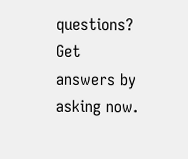questions? Get answers by asking now.